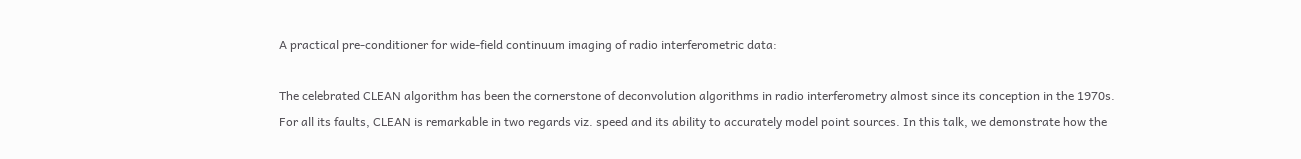A practical pre-conditioner for wide-field continuum imaging of radio interferometric data:

The celebrated CLEAN algorithm has been the cornerstone of deconvolution algorithms in radio interferometry almost since its conception in the 1970s. For all its faults, CLEAN is remarkable in two regards viz. speed and its ability to accurately model point sources. In this talk, we demonstrate how the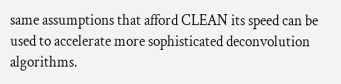same assumptions that afford CLEAN its speed can be used to accelerate more sophisticated deconvolution algorithms.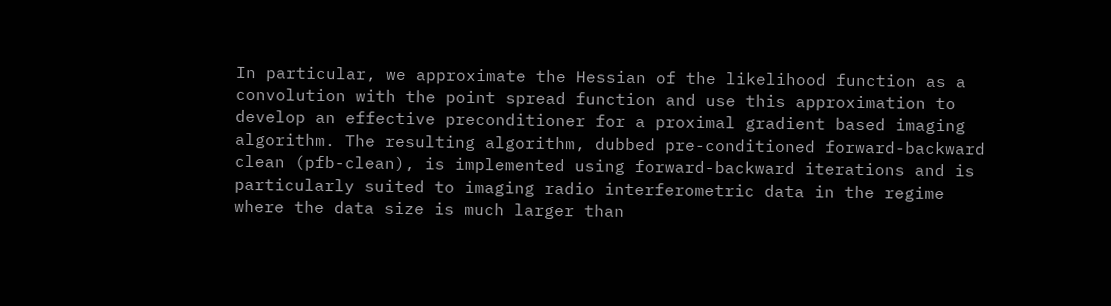In particular, we approximate the Hessian of the likelihood function as a convolution with the point spread function and use this approximation to develop an effective preconditioner for a proximal gradient based imaging algorithm. The resulting algorithm, dubbed pre-conditioned forward-backward clean (pfb-clean), is implemented using forward-backward iterations and is particularly suited to imaging radio interferometric data in the regime where the data size is much larger than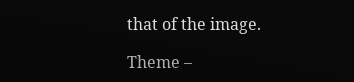that of the image.

Theme –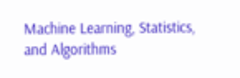Machine Learning, Statistics, and Algorithms